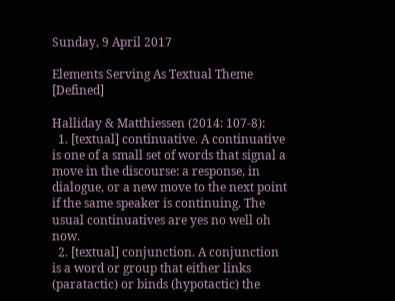Sunday, 9 April 2017

Elements Serving As Textual Theme [Defined]

Halliday & Matthiessen (2014: 107-8):
  1. [textual] continuative. A continuative is one of a small set of words that signal a move in the discourse: a response, in dialogue, or a new move to the next point if the same speaker is continuing. The usual continuatives are yes no well oh now.
  2. [textual] conjunction. A conjunction is a word or group that either links (paratactic) or binds (hypotactic) the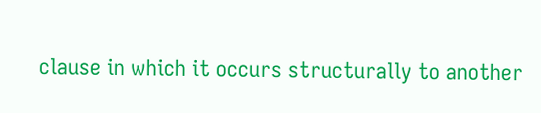clause in which it occurs structurally to another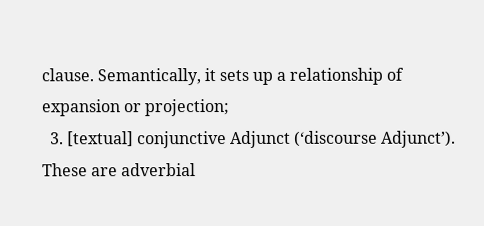clause. Semantically, it sets up a relationship of expansion or projection;
  3. [textual] conjunctive Adjunct (‘discourse Adjunct’). These are adverbial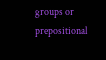groups or prepositional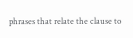phrases that relate the clause to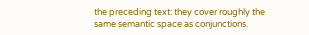the preceding text: they cover roughly the same semantic space as conjunctions.